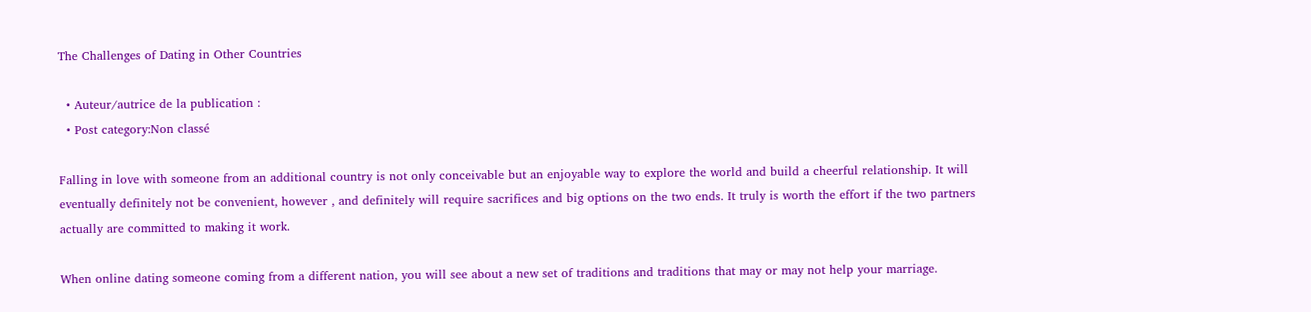The Challenges of Dating in Other Countries

  • Auteur/autrice de la publication :
  • Post category:Non classé

Falling in love with someone from an additional country is not only conceivable but an enjoyable way to explore the world and build a cheerful relationship. It will eventually definitely not be convenient, however , and definitely will require sacrifices and big options on the two ends. It truly is worth the effort if the two partners actually are committed to making it work.

When online dating someone coming from a different nation, you will see about a new set of traditions and traditions that may or may not help your marriage.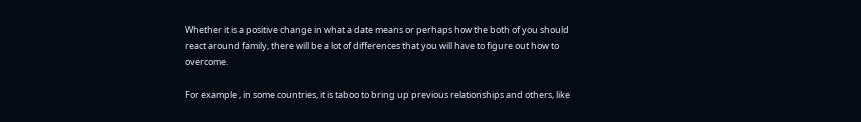Whether it is a positive change in what a date means or perhaps how the both of you should react around family, there will be a lot of differences that you will have to figure out how to overcome.

For example , in some countries, it is taboo to bring up previous relationships and others, like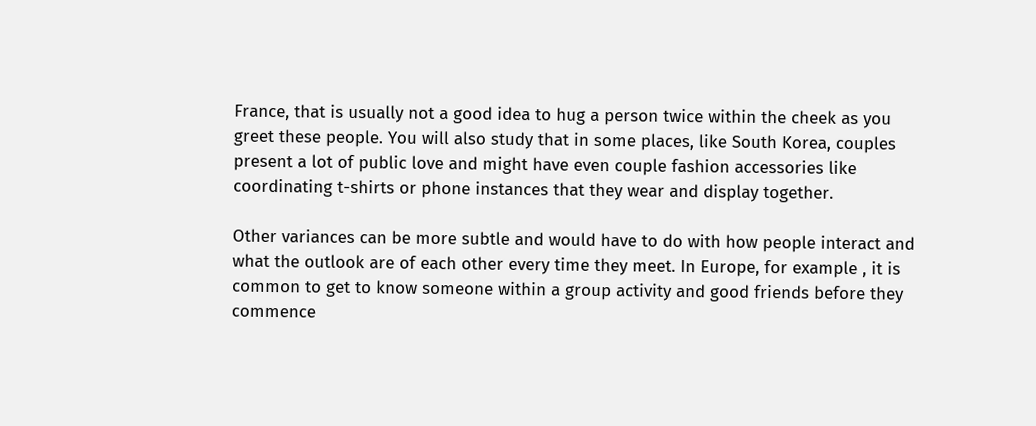France, that is usually not a good idea to hug a person twice within the cheek as you greet these people. You will also study that in some places, like South Korea, couples present a lot of public love and might have even couple fashion accessories like coordinating t-shirts or phone instances that they wear and display together.

Other variances can be more subtle and would have to do with how people interact and what the outlook are of each other every time they meet. In Europe, for example , it is common to get to know someone within a group activity and good friends before they commence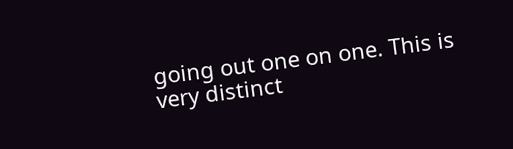going out one on one. This is very distinct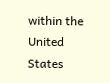within the United States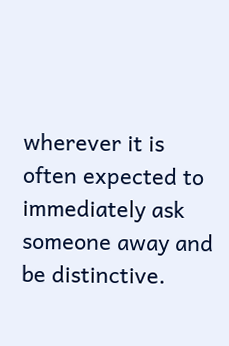wherever it is often expected to immediately ask someone away and be distinctive.